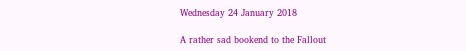Wednesday 24 January 2018

A rather sad bookend to the Fallout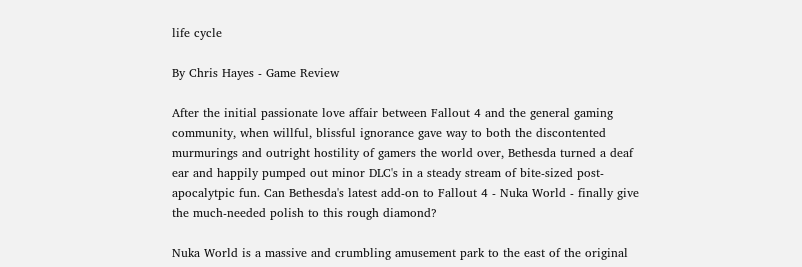life cycle

By Chris Hayes - Game Review

After the initial passionate love affair between Fallout 4 and the general gaming community, when willful, blissful ignorance gave way to both the discontented murmurings and outright hostility of gamers the world over, Bethesda turned a deaf ear and happily pumped out minor DLC's in a steady stream of bite-sized post-apocalytpic fun. Can Bethesda's latest add-on to Fallout 4 - Nuka World - finally give the much-needed polish to this rough diamond?

Nuka World is a massive and crumbling amusement park to the east of the original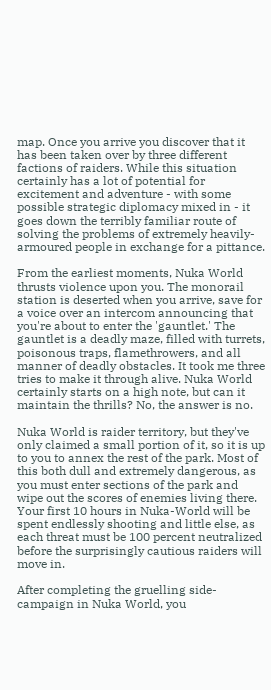map. Once you arrive you discover that it has been taken over by three different factions of raiders. While this situation certainly has a lot of potential for excitement and adventure - with some possible strategic diplomacy mixed in - it goes down the terribly familiar route of solving the problems of extremely heavily-armoured people in exchange for a pittance.

From the earliest moments, Nuka World thrusts violence upon you. The monorail station is deserted when you arrive, save for a voice over an intercom announcing that you're about to enter the 'gauntlet.' The gauntlet is a deadly maze, filled with turrets, poisonous traps, flamethrowers, and all manner of deadly obstacles. It took me three tries to make it through alive. Nuka World certainly starts on a high note, but can it maintain the thrills? No, the answer is no.

Nuka World is raider territory, but they've only claimed a small portion of it, so it is up to you to annex the rest of the park. Most of this both dull and extremely dangerous, as you must enter sections of the park and wipe out the scores of enemies living there. Your first 10 hours in Nuka-World will be spent endlessly shooting and little else, as each threat must be 100 percent neutralized before the surprisingly cautious raiders will move in.

After completing the gruelling side-campaign in Nuka World, you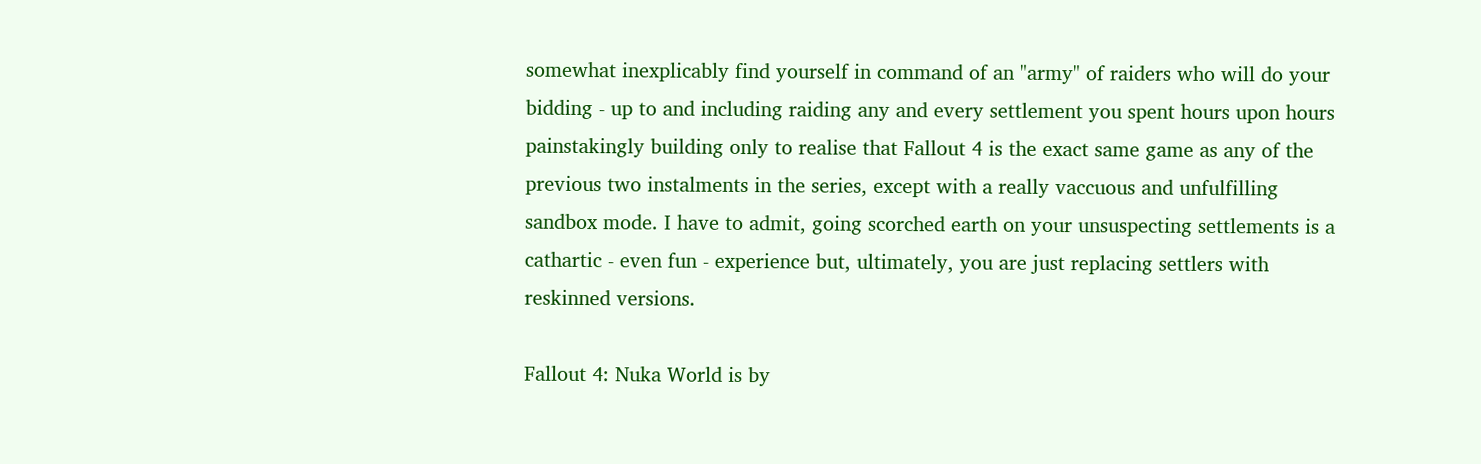somewhat inexplicably find yourself in command of an "army" of raiders who will do your bidding - up to and including raiding any and every settlement you spent hours upon hours painstakingly building only to realise that Fallout 4 is the exact same game as any of the previous two instalments in the series, except with a really vaccuous and unfulfilling sandbox mode. I have to admit, going scorched earth on your unsuspecting settlements is a cathartic - even fun - experience but, ultimately, you are just replacing settlers with reskinned versions.

Fallout 4: Nuka World is by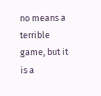no means a terrible game, but it is a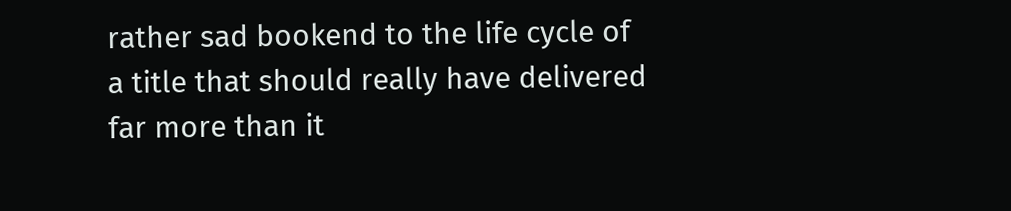rather sad bookend to the life cycle of a title that should really have delivered far more than it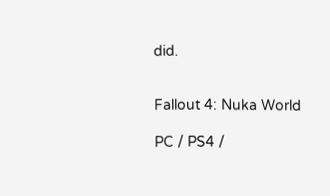did.


Fallout 4: Nuka World

PC / PS4 /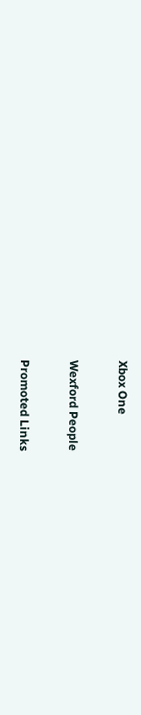Xbox One

Wexford People

Promoted Links